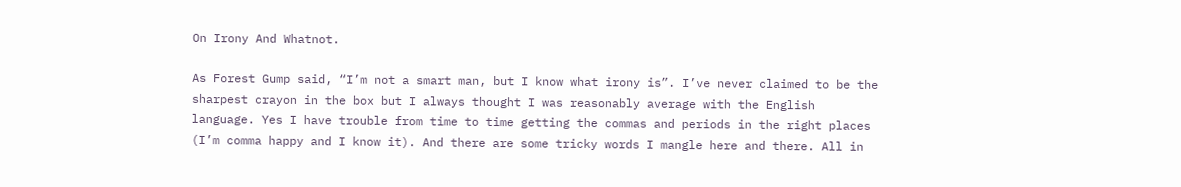On Irony And Whatnot.

As Forest Gump said, “I’m not a smart man, but I know what irony is”. I’ve never claimed to be the sharpest crayon in the box but I always thought I was reasonably average with the English language. Yes I have trouble from time to time getting the commas and periods in the right places (I’m comma happy and I know it). And there are some tricky words I mangle here and there. All in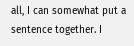all, I can somewhat put a sentence together. I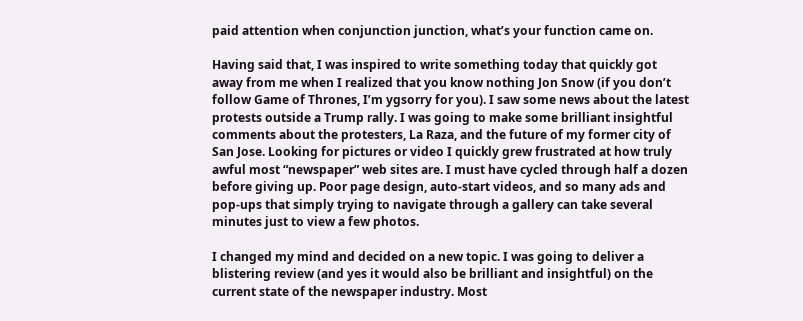paid attention when conjunction junction, what’s your function came on.

Having said that, I was inspired to write something today that quickly got away from me when I realized that you know nothing Jon Snow (if you don’t follow Game of Thrones, I’m ygsorry for you). I saw some news about the latest protests outside a Trump rally. I was going to make some brilliant insightful comments about the protesters, La Raza, and the future of my former city of San Jose. Looking for pictures or video I quickly grew frustrated at how truly awful most “newspaper” web sites are. I must have cycled through half a dozen before giving up. Poor page design, auto-start videos, and so many ads and pop-ups that simply trying to navigate through a gallery can take several minutes just to view a few photos.

I changed my mind and decided on a new topic. I was going to deliver a blistering review (and yes it would also be brilliant and insightful) on the current state of the newspaper industry. Most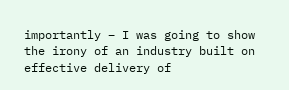importantly – I was going to show the irony of an industry built on effective delivery of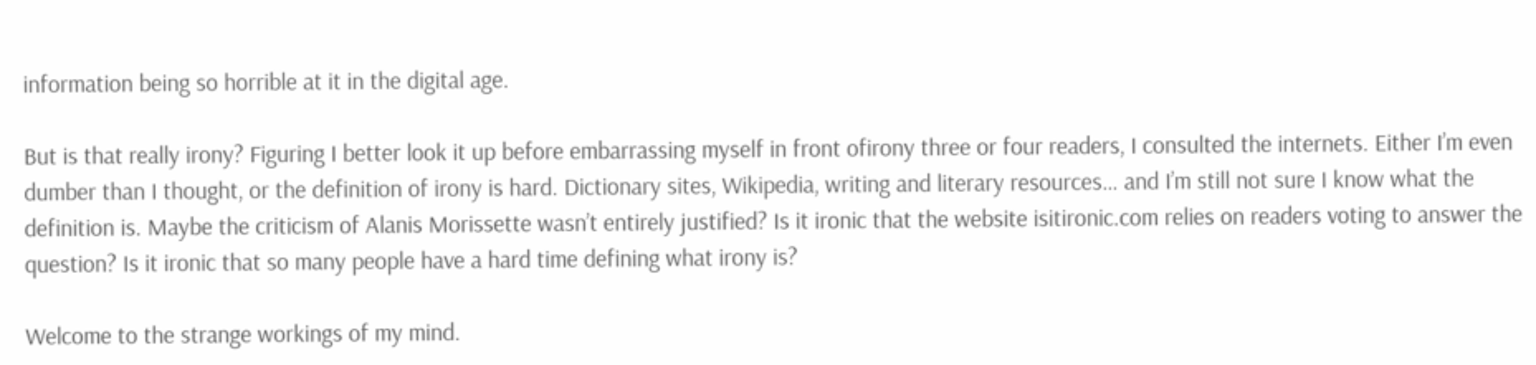information being so horrible at it in the digital age.

But is that really irony? Figuring I better look it up before embarrassing myself in front ofirony three or four readers, I consulted the internets. Either I’m even dumber than I thought, or the definition of irony is hard. Dictionary sites, Wikipedia, writing and literary resources… and I’m still not sure I know what the definition is. Maybe the criticism of Alanis Morissette wasn’t entirely justified? Is it ironic that the website isitironic.com relies on readers voting to answer the question? Is it ironic that so many people have a hard time defining what irony is?

Welcome to the strange workings of my mind.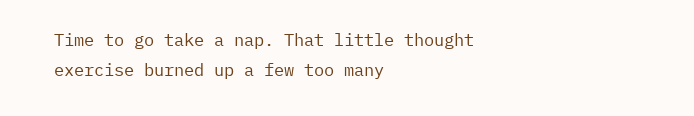Time to go take a nap. That little thought exercise burned up a few too many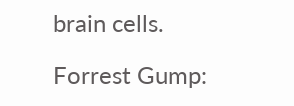brain cells.

Forrest Gump: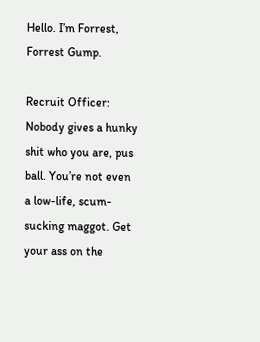Hello. I’m Forrest, Forrest Gump.

Recruit Officer: Nobody gives a hunky shit who you are, pus ball. You’re not even a low-life, scum-sucking maggot. Get your ass on the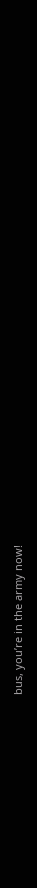bus, you’re in the army now!